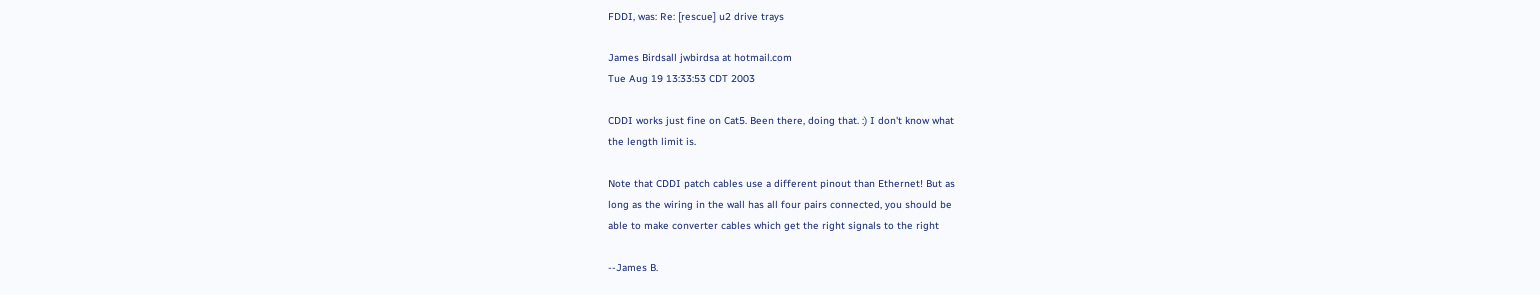FDDI, was: Re: [rescue] u2 drive trays

James Birdsall jwbirdsa at hotmail.com
Tue Aug 19 13:33:53 CDT 2003

CDDI works just fine on Cat5. Been there, doing that. :) I don't know what
the length limit is.

Note that CDDI patch cables use a different pinout than Ethernet! But as
long as the wiring in the wall has all four pairs connected, you should be
able to make converter cables which get the right signals to the right

--James B.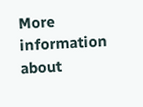More information about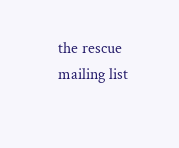the rescue mailing list